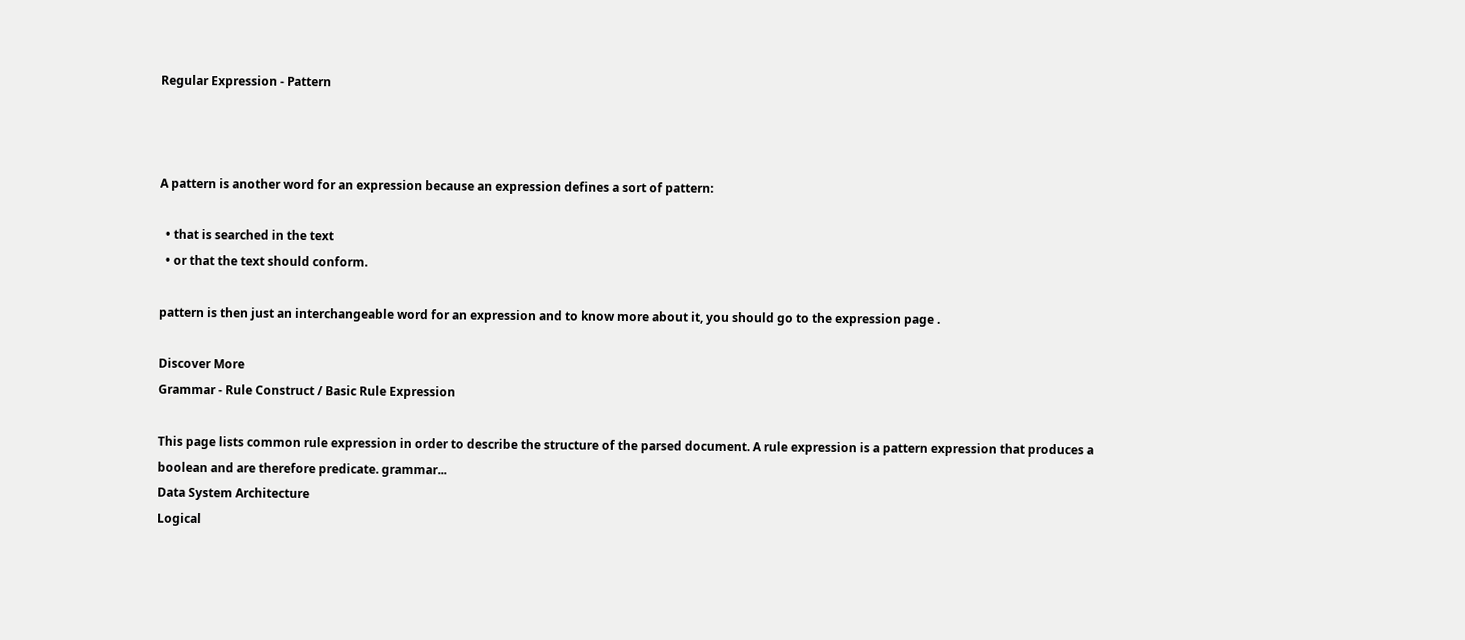Regular Expression - Pattern



A pattern is another word for an expression because an expression defines a sort of pattern:

  • that is searched in the text
  • or that the text should conform.

pattern is then just an interchangeable word for an expression and to know more about it, you should go to the expression page .

Discover More
Grammar - Rule Construct / Basic Rule Expression

This page lists common rule expression in order to describe the structure of the parsed document. A rule expression is a pattern expression that produces a boolean and are therefore predicate. grammar...
Data System Architecture
Logical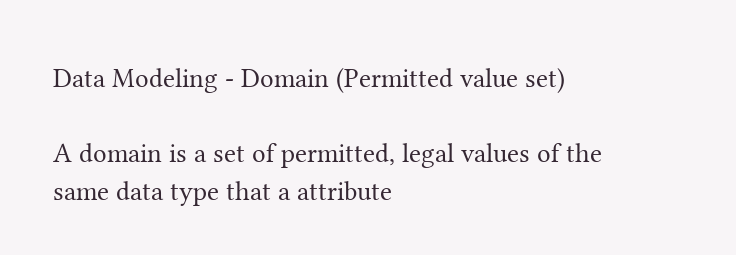Data Modeling - Domain (Permitted value set)

A domain is a set of permitted, legal values of the same data type that a attribute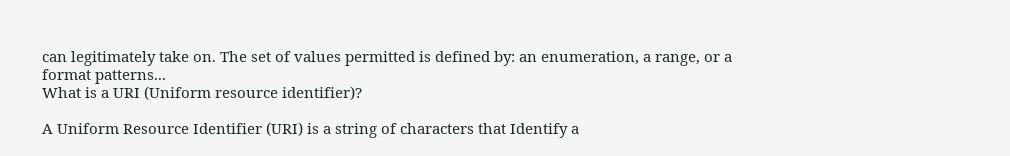can legitimately take on. The set of values permitted is defined by: an enumeration, a range, or a format patterns...
What is a URI (Uniform resource identifier)?

A Uniform Resource Identifier (URI) is a string of characters that Identify a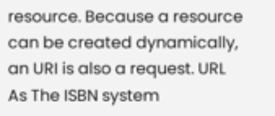resource. Because a resource can be created dynamically, an URI is also a request. URL As The ISBN system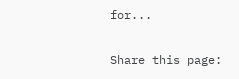for...

Share this page: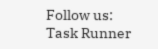Follow us:
Task Runner